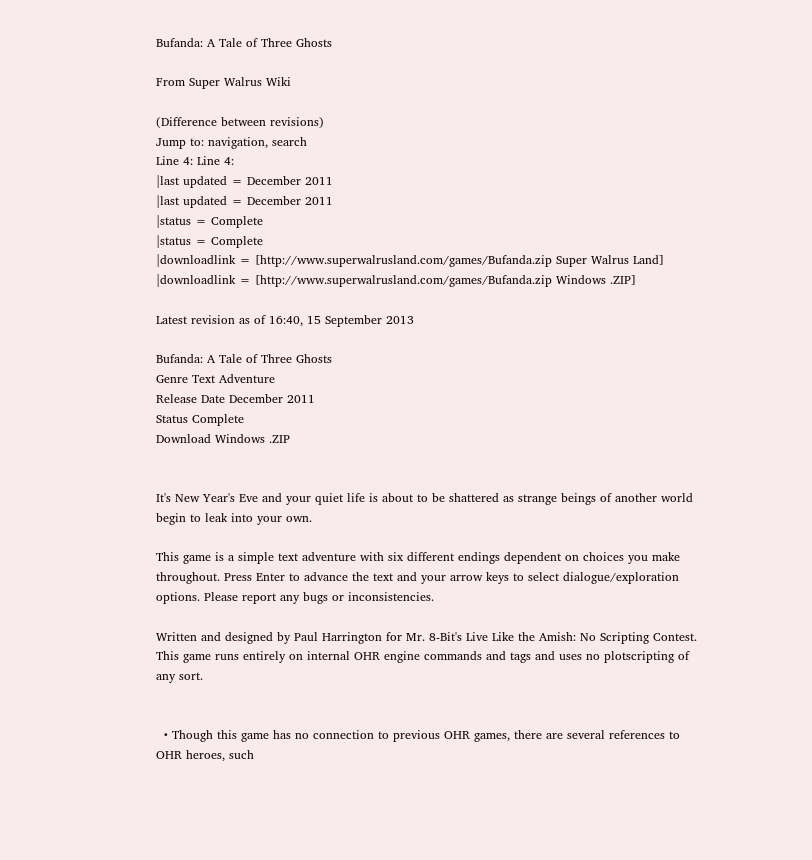Bufanda: A Tale of Three Ghosts

From Super Walrus Wiki

(Difference between revisions)
Jump to: navigation, search
Line 4: Line 4:
|last updated = December 2011
|last updated = December 2011
|status = Complete
|status = Complete
|downloadlink = [http://www.superwalrusland.com/games/Bufanda.zip Super Walrus Land]
|downloadlink = [http://www.superwalrusland.com/games/Bufanda.zip Windows .ZIP]

Latest revision as of 16:40, 15 September 2013

Bufanda: A Tale of Three Ghosts
Genre Text Adventure
Release Date December 2011
Status Complete
Download Windows .ZIP


It's New Year's Eve and your quiet life is about to be shattered as strange beings of another world begin to leak into your own.

This game is a simple text adventure with six different endings dependent on choices you make throughout. Press Enter to advance the text and your arrow keys to select dialogue/exploration options. Please report any bugs or inconsistencies.

Written and designed by Paul Harrington for Mr. 8-Bit's Live Like the Amish: No Scripting Contest. This game runs entirely on internal OHR engine commands and tags and uses no plotscripting of any sort.


  • Though this game has no connection to previous OHR games, there are several references to OHR heroes, such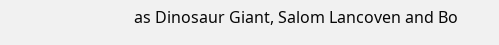as Dinosaur Giant, Salom Lancoven and Bo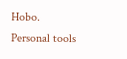Hobo.
Personal tools